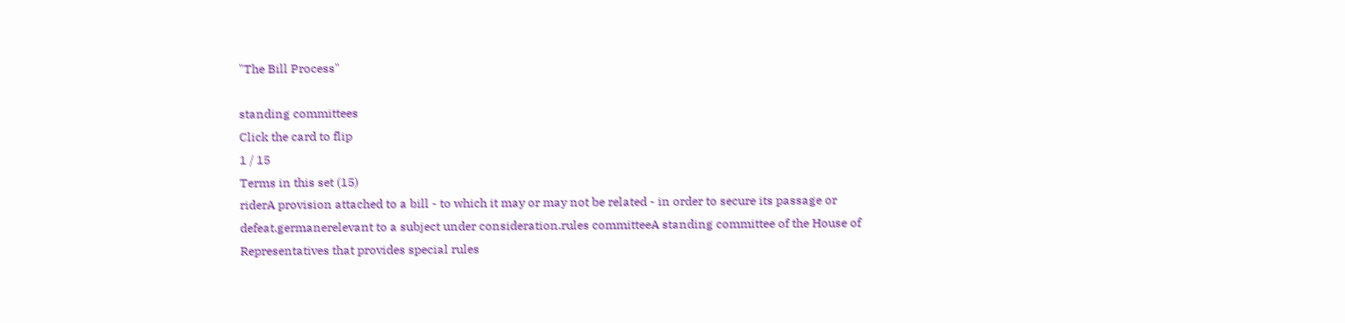"The Bill Process"

standing committees
Click the card to flip
1 / 15
Terms in this set (15)
riderA provision attached to a bill - to which it may or may not be related - in order to secure its passage or defeat.germanerelevant to a subject under consideration.rules committeeA standing committee of the House of Representatives that provides special rules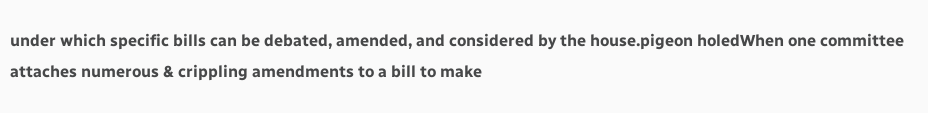under which specific bills can be debated, amended, and considered by the house.pigeon holedWhen one committee attaches numerous & crippling amendments to a bill to make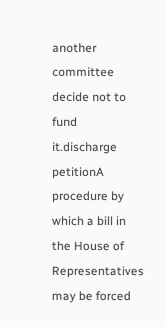another committee decide not to fund it.discharge petitionA procedure by which a bill in the House of Representatives may be forced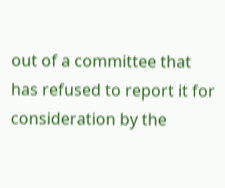out of a committee that has refused to report it for consideration by the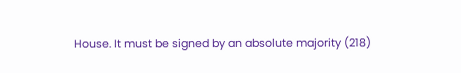House. It must be signed by an absolute majority (218)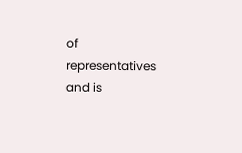of representatives and is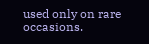used only on rare occasions.